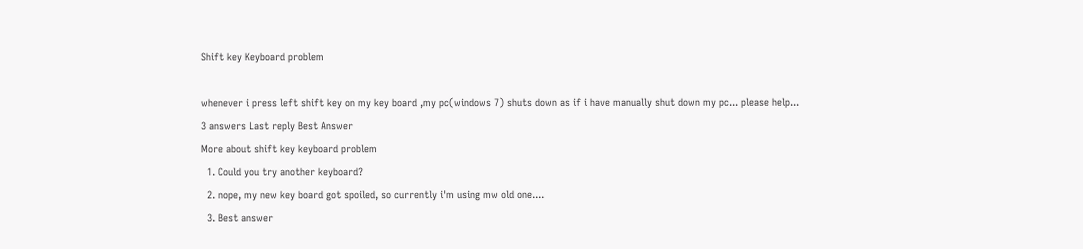Shift key Keyboard problem

whenever i press left shift key on my key board ,my pc(windows 7) shuts down as if i have manually shut down my pc... please help...
3 answers Last reply Best Answer
More about shift key keyboard problem
  1. Could you try another keyboard?
  2. nope, my new key board got spoiled, so currently i'm using mw old one....
  3. Best answer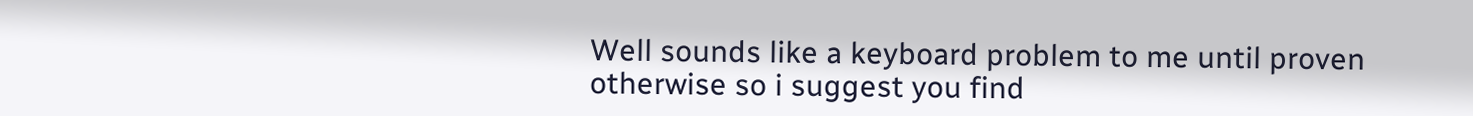Well sounds like a keyboard problem to me until proven otherwise so i suggest you find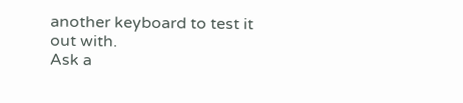another keyboard to test it out with.
Ask a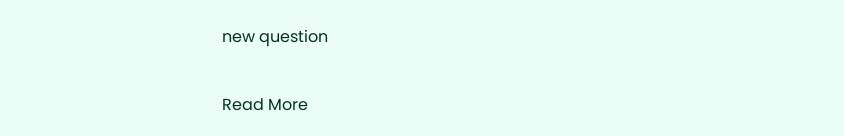new question

Read More